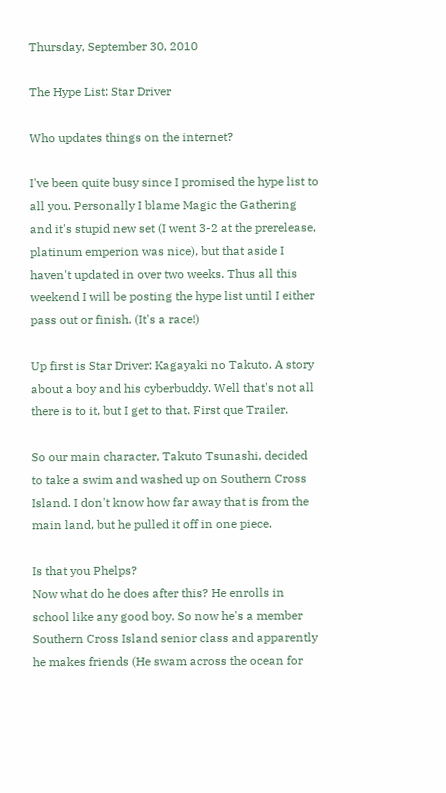Thursday, September 30, 2010

The Hype List: Star Driver

Who updates things on the internet?

I've been quite busy since I promised the hype list to all you. Personally I blame Magic the Gathering and it's stupid new set (I went 3-2 at the prerelease, platinum emperion was nice), but that aside I haven't updated in over two weeks. Thus all this weekend I will be posting the hype list until I either pass out or finish. (It's a race!)

Up first is Star Driver: Kagayaki no Takuto. A story about a boy and his cyberbuddy. Well that's not all there is to it, but I get to that. First que Trailer.

So our main character, Takuto Tsunashi, decided to take a swim and washed up on Southern Cross Island. I don't know how far away that is from the main land, but he pulled it off in one piece.

Is that you Phelps?
Now what do he does after this? He enrolls in school like any good boy. So now he's a member Southern Cross Island senior class and apparently he makes friends (He swam across the ocean for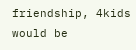friendship, 4kids would be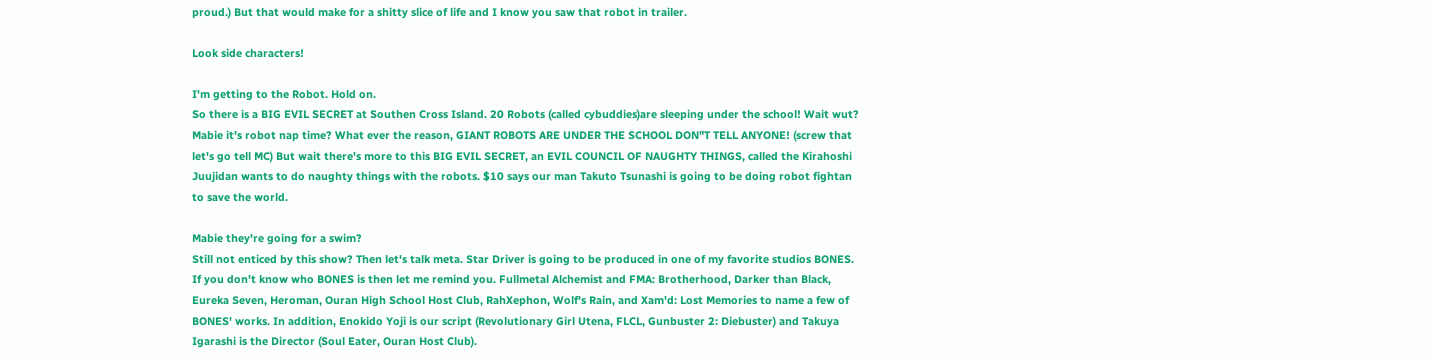proud.) But that would make for a shitty slice of life and I know you saw that robot in trailer.

Look side characters!

I'm getting to the Robot. Hold on.
So there is a BIG EVIL SECRET at Southen Cross Island. 20 Robots (called cybuddies)are sleeping under the school! Wait wut? Mabie it's robot nap time? What ever the reason, GIANT ROBOTS ARE UNDER THE SCHOOL DON"T TELL ANYONE! (screw that let's go tell MC) But wait there's more to this BIG EVIL SECRET, an EVIL COUNCIL OF NAUGHTY THINGS, called the Kirahoshi Juujidan wants to do naughty things with the robots. $10 says our man Takuto Tsunashi is going to be doing robot fightan to save the world.

Mabie they're going for a swim?
Still not enticed by this show? Then let's talk meta. Star Driver is going to be produced in one of my favorite studios BONES. If you don't know who BONES is then let me remind you. Fullmetal Alchemist and FMA: Brotherhood, Darker than Black, Eureka Seven, Heroman, Ouran High School Host Club, RahXephon, Wolf's Rain, and Xam'd: Lost Memories to name a few of BONES' works. In addition, Enokido Yoji is our script (Revolutionary Girl Utena, FLCL, Gunbuster 2: Diebuster) and Takuya Igarashi is the Director (Soul Eater, Ouran Host Club).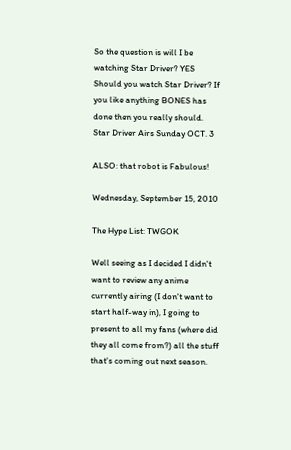So the question is will I be watching Star Driver? YES
Should you watch Star Driver? If you like anything BONES has done then you really should.
Star Driver Airs Sunday OCT. 3

ALSO: that robot is Fabulous!

Wednesday, September 15, 2010

The Hype List: TWGOK

Well seeing as I decided I didn't want to review any anime currently airing (I don't want to start half-way in), I going to present to all my fans (where did they all come from?) all the stuff that's coming out next season.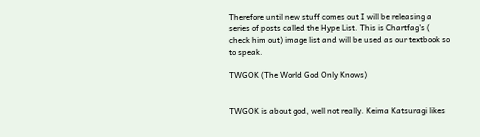Therefore until new stuff comes out I will be releasing a series of posts called the Hype List. This is Chartfag's ( check him out) image list and will be used as our textbook so to speak.

TWGOK (The World God Only Knows)


TWGOK is about god, well not really. Keima Katsuragi likes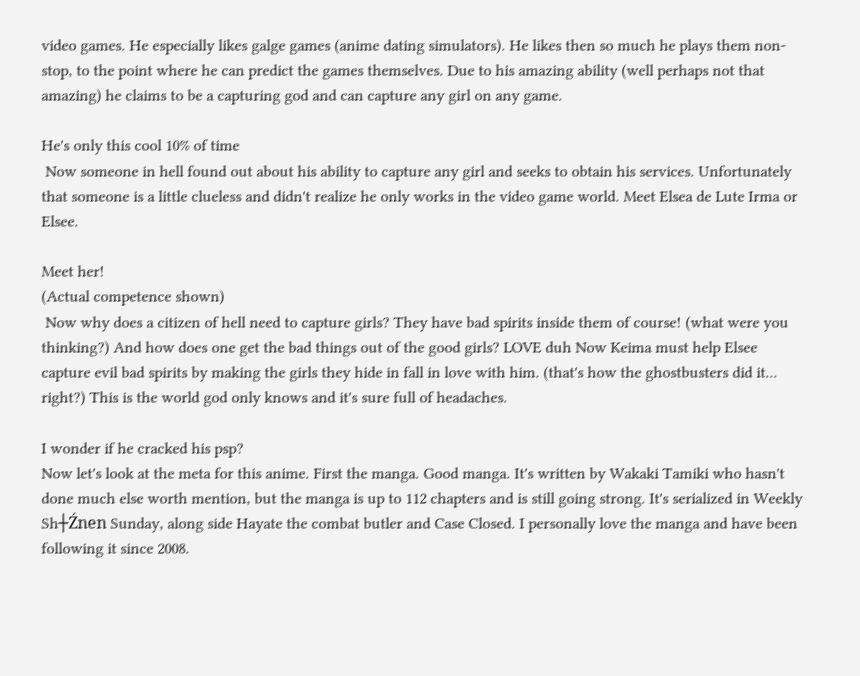video games. He especially likes galge games (anime dating simulators). He likes then so much he plays them non-stop, to the point where he can predict the games themselves. Due to his amazing ability (well perhaps not that amazing) he claims to be a capturing god and can capture any girl on any game.

He's only this cool 10% of time
 Now someone in hell found out about his ability to capture any girl and seeks to obtain his services. Unfortunately that someone is a little clueless and didn't realize he only works in the video game world. Meet Elsea de Lute Irma or Elsee.

Meet her!
(Actual competence shown)
 Now why does a citizen of hell need to capture girls? They have bad spirits inside them of course! (what were you thinking?) And how does one get the bad things out of the good girls? LOVE duh Now Keima must help Elsee capture evil bad spirits by making the girls they hide in fall in love with him. (that's how the ghostbusters did it... right?) This is the world god only knows and it's sure full of headaches.

I wonder if he cracked his psp?
Now let's look at the meta for this anime. First the manga. Good manga. It's written by Wakaki Tamiki who hasn't done much else worth mention, but the manga is up to 112 chapters and is still going strong. It's serialized in Weekly Sh┼Źnen Sunday, along side Hayate the combat butler and Case Closed. I personally love the manga and have been following it since 2008.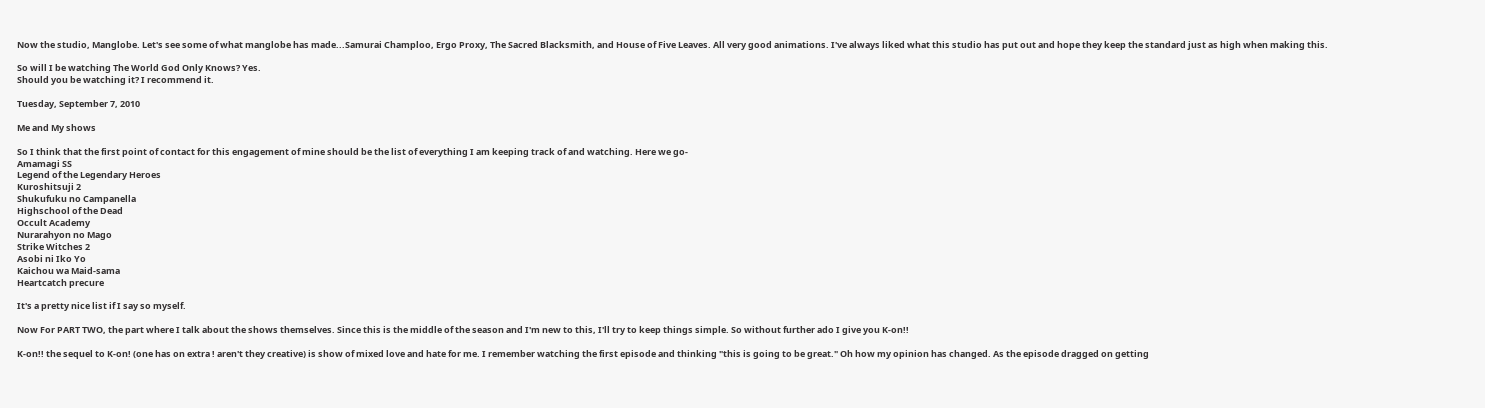Now the studio, Manglobe. Let's see some of what manglobe has made...Samurai Champloo, Ergo Proxy, The Sacred Blacksmith, and House of Five Leaves. All very good animations. I've always liked what this studio has put out and hope they keep the standard just as high when making this.

So will I be watching The World God Only Knows? Yes.
Should you be watching it? I recommend it.

Tuesday, September 7, 2010

Me and My shows

So I think that the first point of contact for this engagement of mine should be the list of everything I am keeping track of and watching. Here we go-
Amamagi SS
Legend of the Legendary Heroes
Kuroshitsuji 2
Shukufuku no Campanella
Highschool of the Dead
Occult Academy
Nurarahyon no Mago
Strike Witches 2
Asobi ni Iko Yo
Kaichou wa Maid-sama
Heartcatch precure

It's a pretty nice list if I say so myself.

Now For PART TWO, the part where I talk about the shows themselves. Since this is the middle of the season and I'm new to this, I'll try to keep things simple. So without further ado I give you K-on!!

K-on!! the sequel to K-on! (one has on extra ! aren't they creative) is show of mixed love and hate for me. I remember watching the first episode and thinking "this is going to be great." Oh how my opinion has changed. As the episode dragged on getting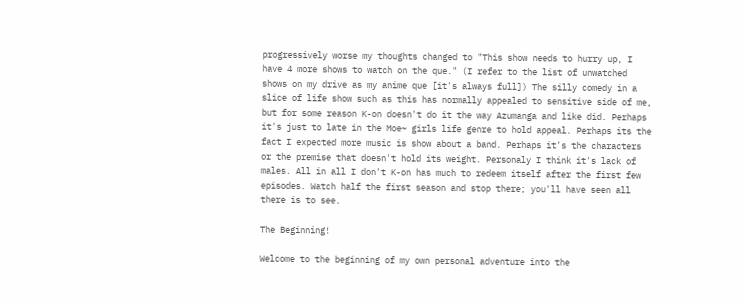progressively worse my thoughts changed to "This show needs to hurry up, I have 4 more shows to watch on the que." (I refer to the list of unwatched shows on my drive as my anime que [it's always full]) The silly comedy in a slice of life show such as this has normally appealed to sensitive side of me, but for some reason K-on doesn't do it the way Azumanga and like did. Perhaps it's just to late in the Moe~ girls life genre to hold appeal. Perhaps its the fact I expected more music is show about a band. Perhaps it's the characters or the premise that doesn't hold its weight. Personaly I think it's lack of males. All in all I don't K-on has much to redeem itself after the first few episodes. Watch half the first season and stop there; you'll have seen all there is to see.

The Beginning!

Welcome to the beginning of my own personal adventure into the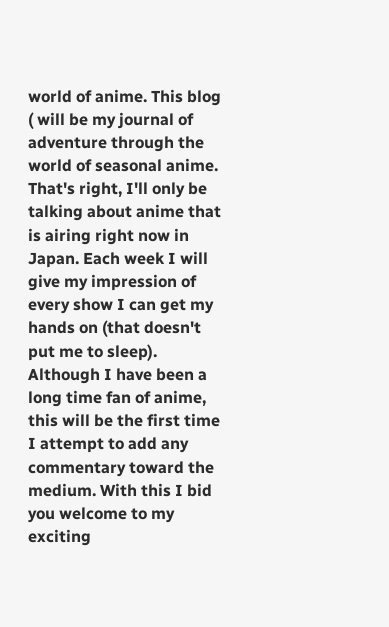world of anime. This blog ( will be my journal of adventure through the world of seasonal anime. That's right, I'll only be talking about anime that is airing right now in Japan. Each week I will give my impression of every show I can get my hands on (that doesn't put me to sleep). Although I have been a long time fan of anime, this will be the first time I attempt to add any commentary toward the medium. With this I bid you welcome to my exciting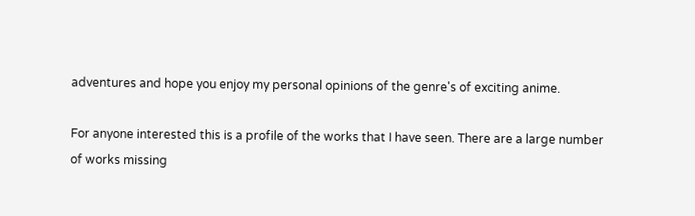adventures and hope you enjoy my personal opinions of the genre's of exciting anime.

For anyone interested this is a profile of the works that I have seen. There are a large number of works missing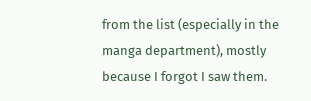from the list (especially in the manga department), mostly because I forgot I saw them.